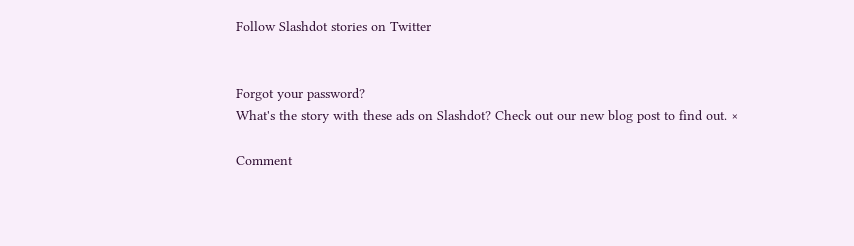Follow Slashdot stories on Twitter


Forgot your password?
What's the story with these ads on Slashdot? Check out our new blog post to find out. ×

Comment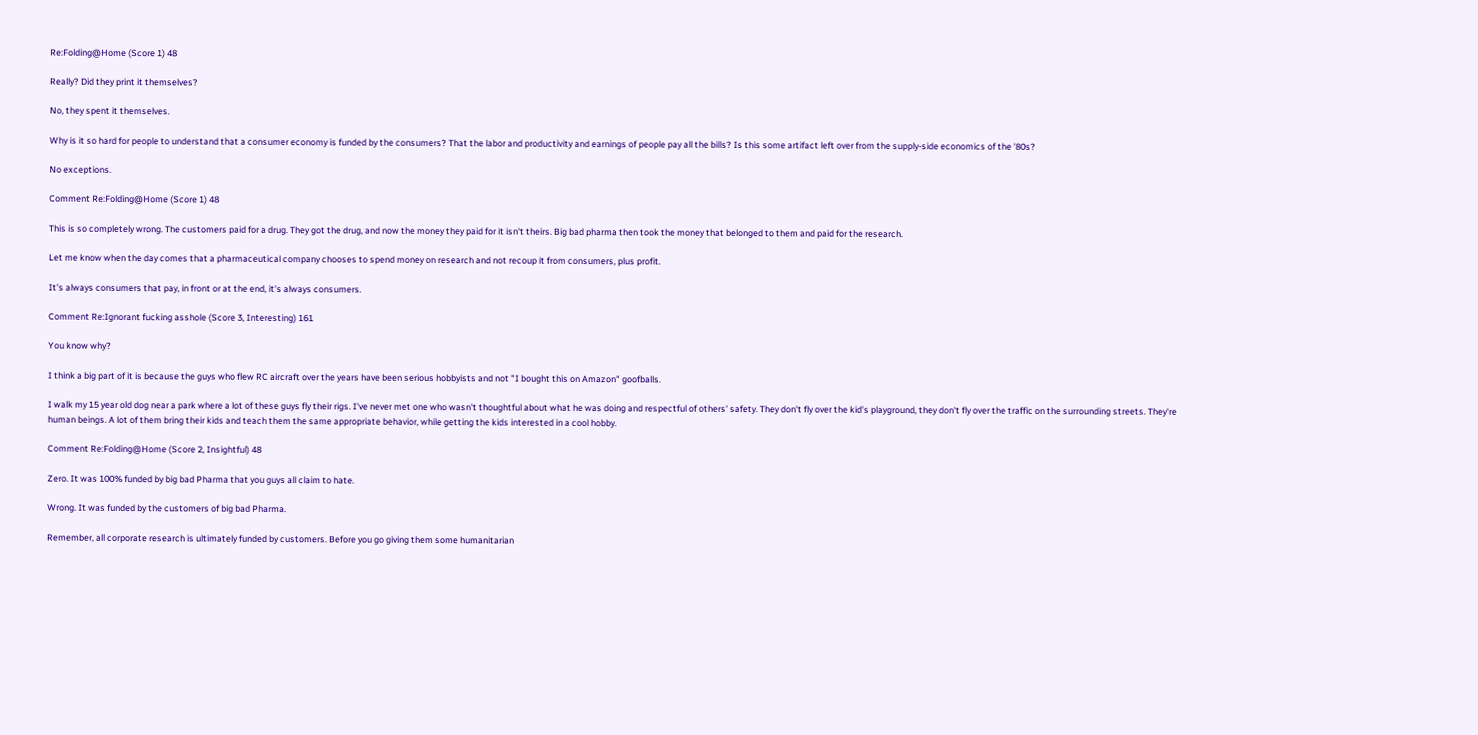Re:Folding@Home (Score 1) 48

Really? Did they print it themselves?

No, they spent it themselves.

Why is it so hard for people to understand that a consumer economy is funded by the consumers? That the labor and productivity and earnings of people pay all the bills? Is this some artifact left over from the supply-side economics of the '80s?

No exceptions.

Comment Re:Folding@Home (Score 1) 48

This is so completely wrong. The customers paid for a drug. They got the drug, and now the money they paid for it isn't theirs. Big bad pharma then took the money that belonged to them and paid for the research.

Let me know when the day comes that a pharmaceutical company chooses to spend money on research and not recoup it from consumers, plus profit.

It's always consumers that pay, in front or at the end, it's always consumers.

Comment Re:Ignorant fucking asshole (Score 3, Interesting) 161

You know why?

I think a big part of it is because the guys who flew RC aircraft over the years have been serious hobbyists and not "I bought this on Amazon" goofballs.

I walk my 15 year old dog near a park where a lot of these guys fly their rigs. I've never met one who wasn't thoughtful about what he was doing and respectful of others' safety. They don't fly over the kid's playground, they don't fly over the traffic on the surrounding streets. They're human beings. A lot of them bring their kids and teach them the same appropriate behavior, while getting the kids interested in a cool hobby.

Comment Re:Folding@Home (Score 2, Insightful) 48

Zero. It was 100% funded by big bad Pharma that you guys all claim to hate.

Wrong. It was funded by the customers of big bad Pharma.

Remember, all corporate research is ultimately funded by customers. Before you go giving them some humanitarian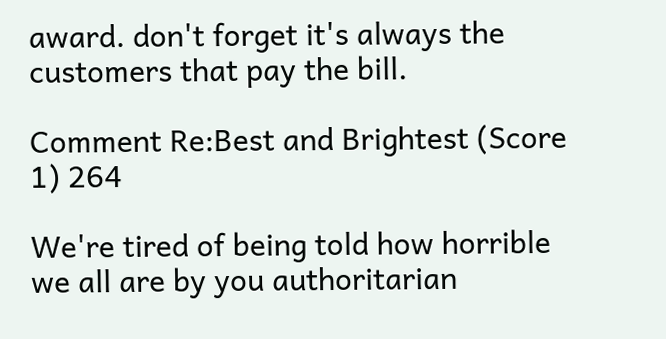award. don't forget it's always the customers that pay the bill.

Comment Re:Best and Brightest (Score 1) 264

We're tired of being told how horrible we all are by you authoritarian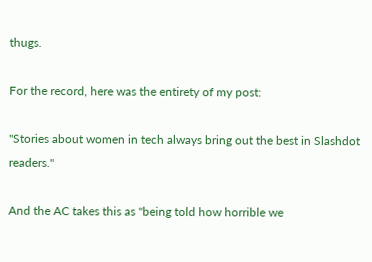thugs.

For the record, here was the entirety of my post:

"Stories about women in tech always bring out the best in Slashdot readers."

And the AC takes this as "being told how horrible we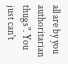all are by you authoritarian thugs". You just can't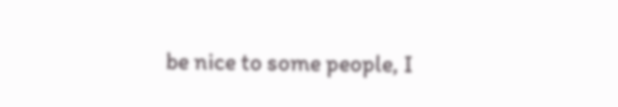be nice to some people, I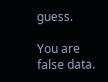guess.

You are false data.